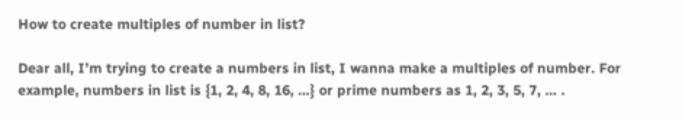How to create multiples of number in list?

Dear all, I’m trying to create a numbers in list, I wanna make a multiples of number. For example, numbers in list is {1, 2, 4, 8, 16, …} or prime numbers as 1, 2, 3, 5, 7, … .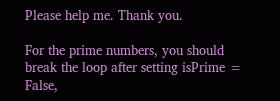Please help me. Thank you.

For the prime numbers, you should break the loop after setting isPrime = False,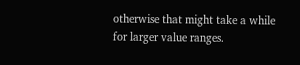otherwise that might take a while for larger value ranges.